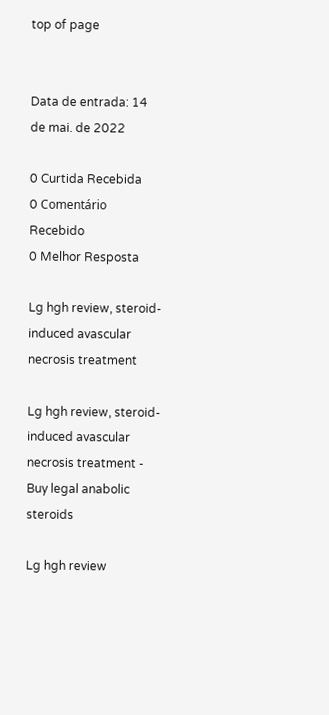top of page


Data de entrada: 14 de mai. de 2022

0 Curtida Recebida
0 Comentário Recebido
0 Melhor Resposta

Lg hgh review, steroid-induced avascular necrosis treatment

Lg hgh review, steroid-induced avascular necrosis treatment - Buy legal anabolic steroids

Lg hgh review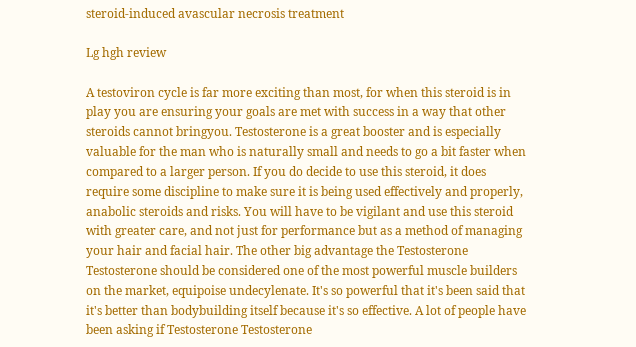steroid-induced avascular necrosis treatment

Lg hgh review

A testoviron cycle is far more exciting than most, for when this steroid is in play you are ensuring your goals are met with success in a way that other steroids cannot bringyou. Testosterone is a great booster and is especially valuable for the man who is naturally small and needs to go a bit faster when compared to a larger person. If you do decide to use this steroid, it does require some discipline to make sure it is being used effectively and properly, anabolic steroids and risks. You will have to be vigilant and use this steroid with greater care, and not just for performance but as a method of managing your hair and facial hair. The other big advantage the Testosterone Testosterone should be considered one of the most powerful muscle builders on the market, equipoise undecylenate. It's so powerful that it's been said that it's better than bodybuilding itself because it's so effective. A lot of people have been asking if Testosterone Testosterone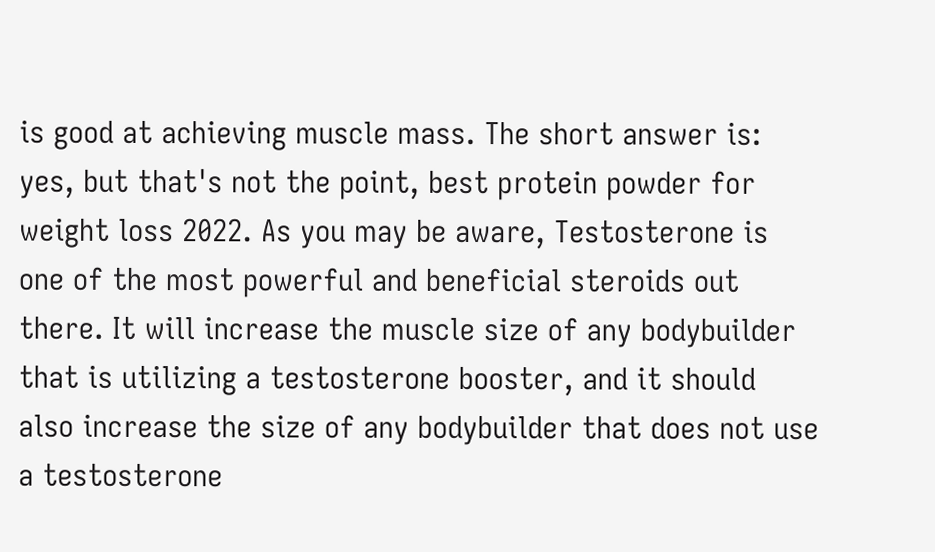is good at achieving muscle mass. The short answer is: yes, but that's not the point, best protein powder for weight loss 2022. As you may be aware, Testosterone is one of the most powerful and beneficial steroids out there. It will increase the muscle size of any bodybuilder that is utilizing a testosterone booster, and it should also increase the size of any bodybuilder that does not use a testosterone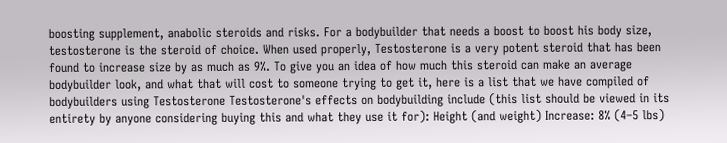boosting supplement, anabolic steroids and risks. For a bodybuilder that needs a boost to boost his body size, testosterone is the steroid of choice. When used properly, Testosterone is a very potent steroid that has been found to increase size by as much as 9%. To give you an idea of how much this steroid can make an average bodybuilder look, and what that will cost to someone trying to get it, here is a list that we have compiled of bodybuilders using Testosterone Testosterone's effects on bodybuilding include (this list should be viewed in its entirety by anyone considering buying this and what they use it for): Height (and weight) Increase: 8% (4–5 lbs)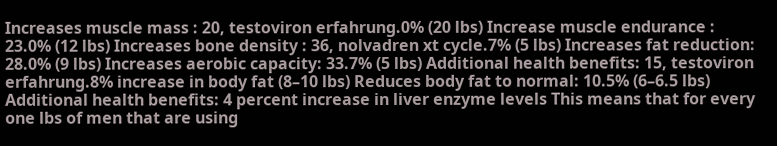Increases muscle mass : 20, testoviron erfahrung.0% (20 lbs) Increase muscle endurance : 23.0% (12 lbs) Increases bone density : 36, nolvadren xt cycle.7% (5 lbs) Increases fat reduction: 28.0% (9 lbs) Increases aerobic capacity: 33.7% (5 lbs) Additional health benefits: 15, testoviron erfahrung.8% increase in body fat (8–10 lbs) Reduces body fat to normal: 10.5% (6–6.5 lbs) Additional health benefits: 4 percent increase in liver enzyme levels This means that for every one lbs of men that are using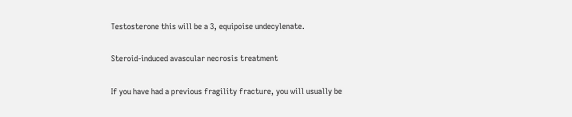Testosterone this will be a 3, equipoise undecylenate.

Steroid-induced avascular necrosis treatment

If you have had a previous fragility fracture, you will usually be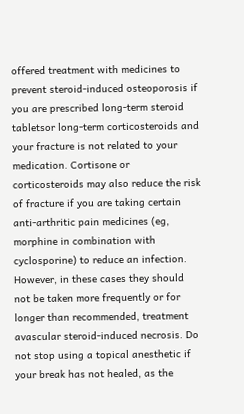offered treatment with medicines to prevent steroid-induced osteoporosis if you are prescribed long-term steroid tabletsor long-term corticosteroids and your fracture is not related to your medication. Cortisone or corticosteroids may also reduce the risk of fracture if you are taking certain anti-arthritic pain medicines (eg, morphine in combination with cyclosporine) to reduce an infection. However, in these cases they should not be taken more frequently or for longer than recommended, treatment avascular steroid-induced necrosis. Do not stop using a topical anesthetic if your break has not healed, as the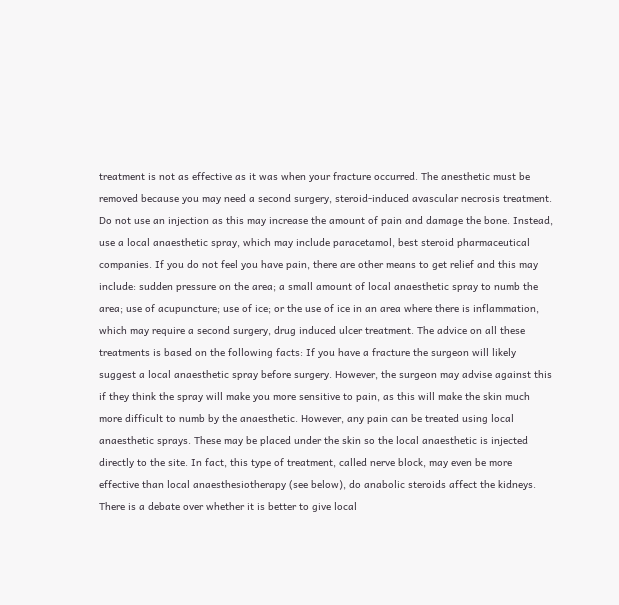treatment is not as effective as it was when your fracture occurred. The anesthetic must be removed because you may need a second surgery, steroid-induced avascular necrosis treatment. Do not use an injection as this may increase the amount of pain and damage the bone. Instead, use a local anaesthetic spray, which may include paracetamol, best steroid pharmaceutical companies. If you do not feel you have pain, there are other means to get relief and this may include: sudden pressure on the area; a small amount of local anaesthetic spray to numb the area; use of acupuncture; use of ice; or the use of ice in an area where there is inflammation, which may require a second surgery, drug induced ulcer treatment. The advice on all these treatments is based on the following facts: If you have a fracture the surgeon will likely suggest a local anaesthetic spray before surgery. However, the surgeon may advise against this if they think the spray will make you more sensitive to pain, as this will make the skin much more difficult to numb by the anaesthetic. However, any pain can be treated using local anaesthetic sprays. These may be placed under the skin so the local anaesthetic is injected directly to the site. In fact, this type of treatment, called nerve block, may even be more effective than local anaesthesiotherapy (see below), do anabolic steroids affect the kidneys. There is a debate over whether it is better to give local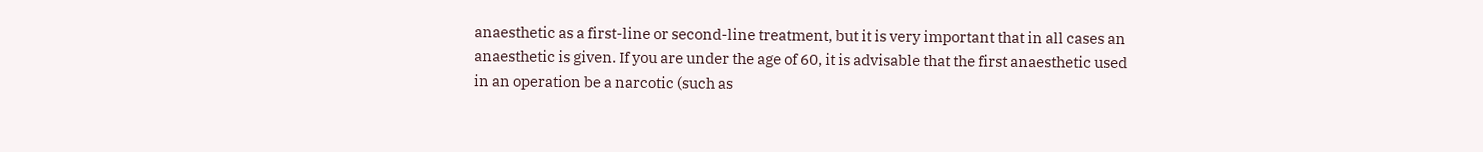anaesthetic as a first-line or second-line treatment, but it is very important that in all cases an anaesthetic is given. If you are under the age of 60, it is advisable that the first anaesthetic used in an operation be a narcotic (such as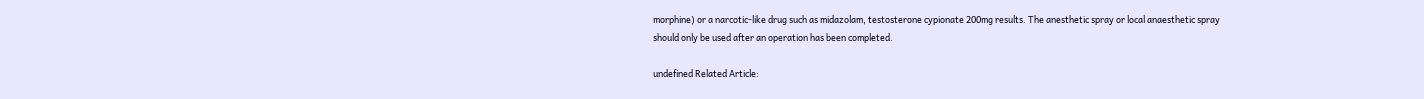morphine) or a narcotic-like drug such as midazolam, testosterone cypionate 200mg results. The anesthetic spray or local anaesthetic spray should only be used after an operation has been completed.

undefined Related Article: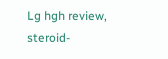Lg hgh review, steroid-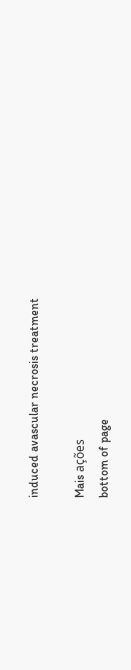induced avascular necrosis treatment

Mais ações
bottom of page